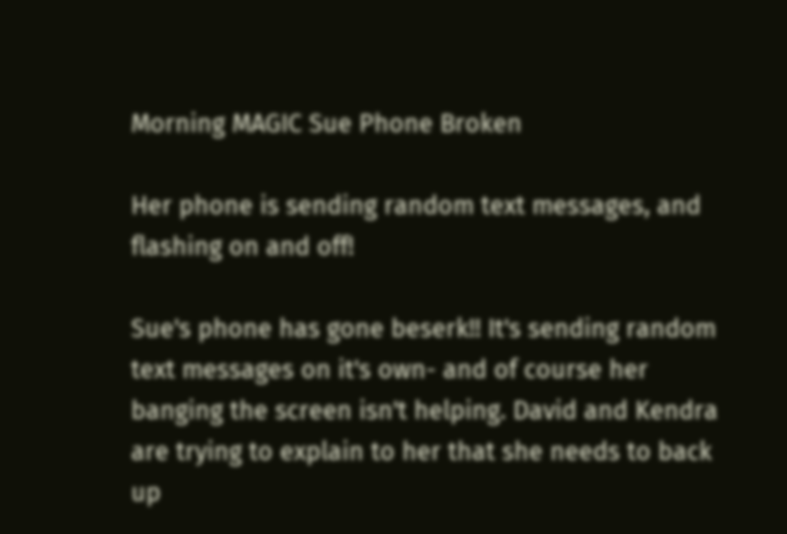Morning MAGIC Sue Phone Broken

Her phone is sending random text messages, and flashing on and off!

Sue's phone has gone beserk!! It's sending random text messages on it's own- and of course her banging the screen isn't helping. David and Kendra are trying to explain to her that she needs to back up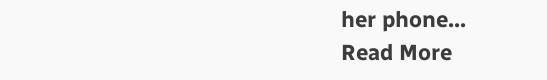her phone...
Read More